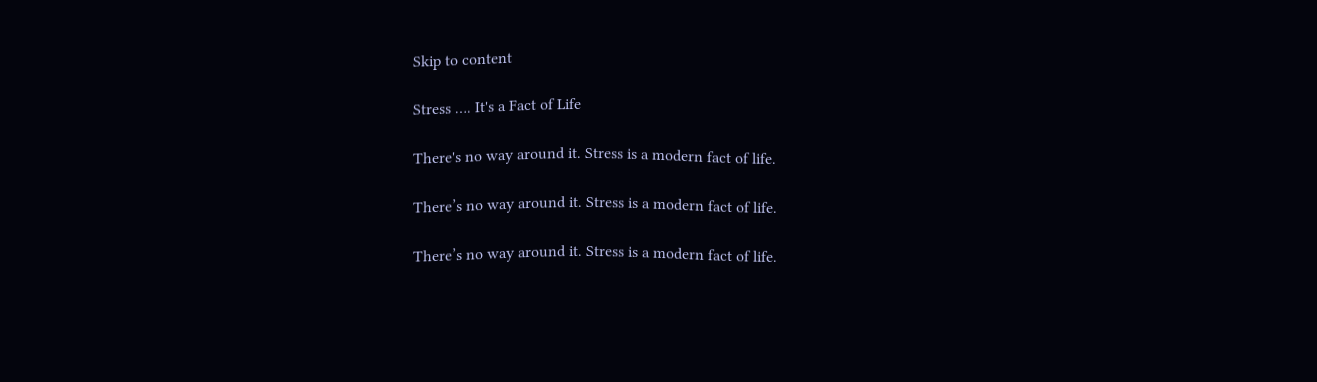Skip to content

Stress …. It's a Fact of Life

There's no way around it. Stress is a modern fact of life.

There’s no way around it. Stress is a modern fact of life.

There’s no way around it. Stress is a modern fact of life.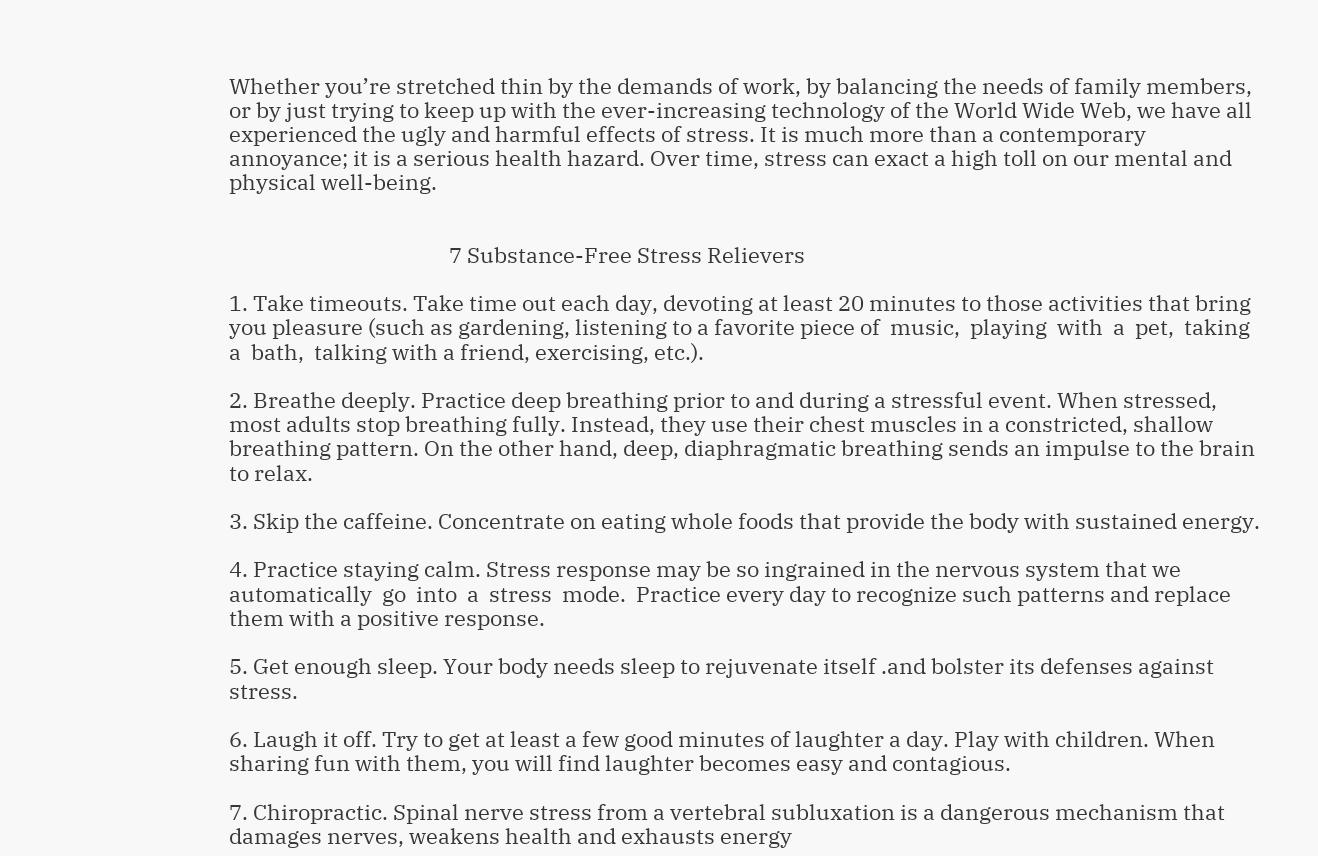Whether you’re stretched thin by the demands of work, by balancing the needs of family members, or by just trying to keep up with the ever-increasing technology of the World Wide Web, we have all experienced the ugly and harmful effects of stress. It is much more than a contemporary annoyance; it is a serious health hazard. Over time, stress can exact a high toll on our mental and physical well-being.


                                            7 Substance-Free Stress Relievers

1. Take timeouts. Take time out each day, devoting at least 20 minutes to those activities that bring you pleasure (such as gardening, listening to a favorite piece of  music,  playing  with  a  pet,  taking  a  bath,  talking with a friend, exercising, etc.).

2. Breathe deeply. Practice deep breathing prior to and during a stressful event. When stressed, most adults stop breathing fully. Instead, they use their chest muscles in a constricted, shallow breathing pattern. On the other hand, deep, diaphragmatic breathing sends an impulse to the brain to relax.

3. Skip the caffeine. Concentrate on eating whole foods that provide the body with sustained energy.

4. Practice staying calm. Stress response may be so ingrained in the nervous system that we  automatically  go  into  a  stress  mode.  Practice every day to recognize such patterns and replace them with a positive response.

5. Get enough sleep. Your body needs sleep to rejuvenate itself .and bolster its defenses against stress.

6. Laugh it off. Try to get at least a few good minutes of laughter a day. Play with children. When sharing fun with them, you will find laughter becomes easy and contagious.

7. Chiropractic. Spinal nerve stress from a vertebral subluxation is a dangerous mechanism that damages nerves, weakens health and exhausts energy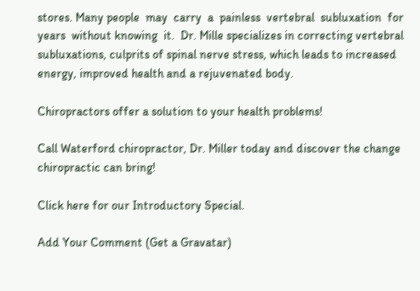stores. Many people  may  carry  a  painless  vertebral  subluxation  for  years  without knowing  it.  Dr. Mille specializes in correcting vertebral subluxations, culprits of spinal nerve stress, which leads to increased energy, improved health and a rejuvenated body.

Chiropractors offer a solution to your health problems!

Call Waterford chiropractor, Dr. Miller today and discover the change chiropractic can bring!

Click here for our Introductory Special.

Add Your Comment (Get a Gravatar)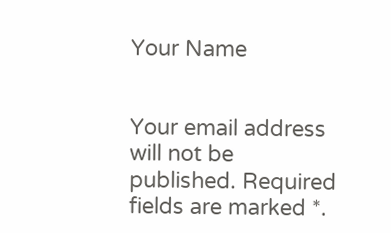Your Name


Your email address will not be published. Required fields are marked *.